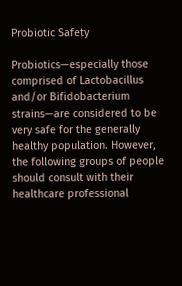Probiotic Safety

Probiotics—especially those comprised of Lactobacillus and/or Bifidobacterium strains—are considered to be very safe for the generally healthy population. However, the following groups of people should consult with their healthcare professional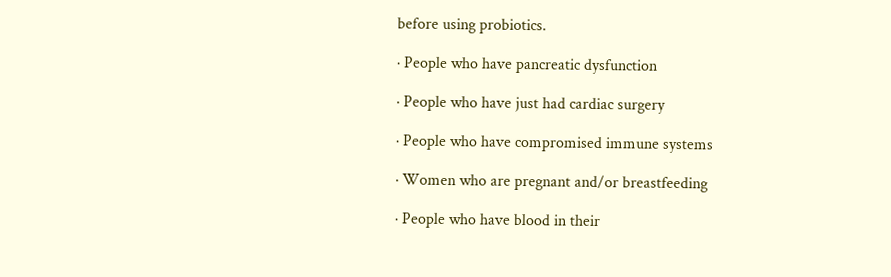before using probiotics.

· People who have pancreatic dysfunction

· People who have just had cardiac surgery

· People who have compromised immune systems

· Women who are pregnant and/or breastfeeding

· People who have blood in their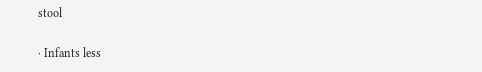stool

· Infants less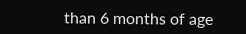than 6 months of age